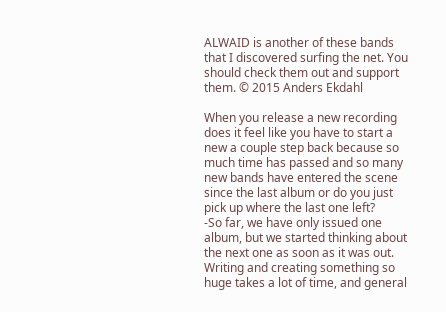ALWAID is another of these bands that I discovered surfing the net. You should check them out and support them. © 2015 Anders Ekdahl

When you release a new recording does it feel like you have to start a new a couple step back because so much time has passed and so many new bands have entered the scene since the last album or do you just pick up where the last one left?
-So far, we have only issued one album, but we started thinking about the next one as soon as it was out. Writing and creating something so huge takes a lot of time, and general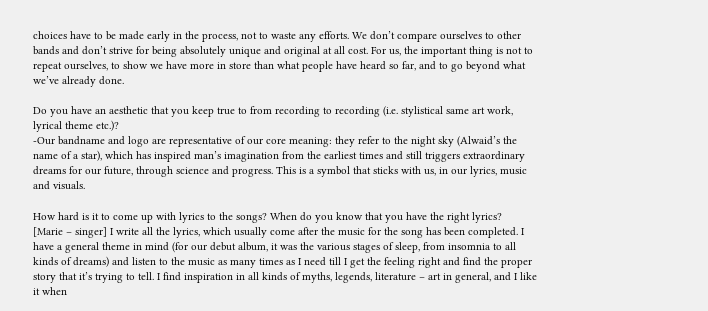choices have to be made early in the process, not to waste any efforts. We don’t compare ourselves to other bands and don’t strive for being absolutely unique and original at all cost. For us, the important thing is not to repeat ourselves, to show we have more in store than what people have heard so far, and to go beyond what we’ve already done.

Do you have an aesthetic that you keep true to from recording to recording (i.e. stylistical same art work, lyrical theme etc.)?
-Our bandname and logo are representative of our core meaning: they refer to the night sky (Alwaid’s the name of a star), which has inspired man’s imagination from the earliest times and still triggers extraordinary dreams for our future, through science and progress. This is a symbol that sticks with us, in our lyrics, music and visuals.

How hard is it to come up with lyrics to the songs? When do you know that you have the right lyrics?
[Marie – singer] I write all the lyrics, which usually come after the music for the song has been completed. I have a general theme in mind (for our debut album, it was the various stages of sleep, from insomnia to all kinds of dreams) and listen to the music as many times as I need till I get the feeling right and find the proper story that it’s trying to tell. I find inspiration in all kinds of myths, legends, literature – art in general, and I like it when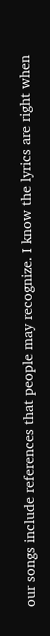our songs include references that people may recognize. I know the lyrics are right when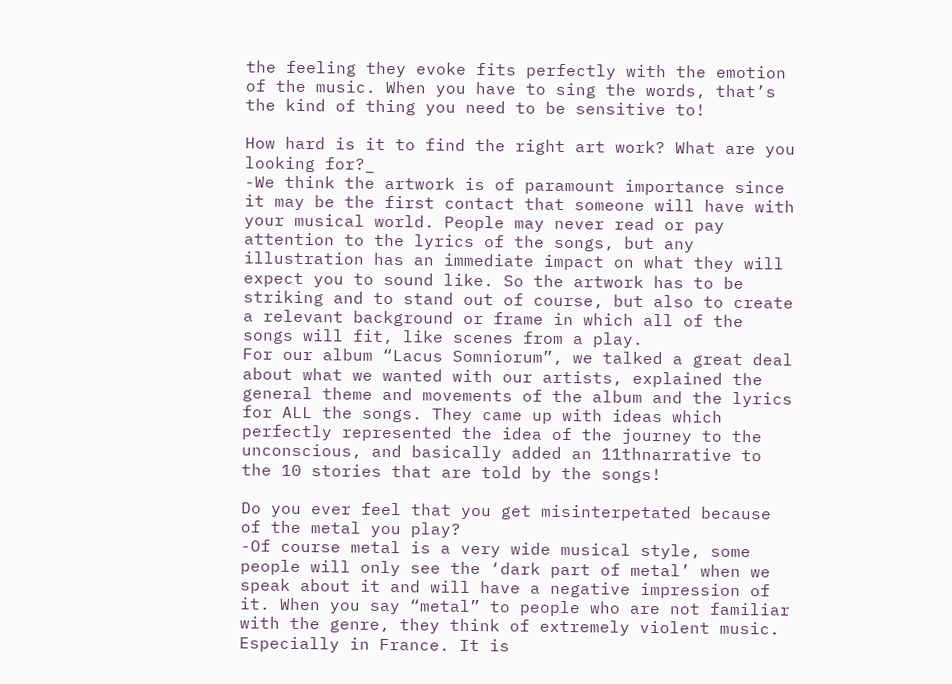the feeling they evoke fits perfectly with the emotion of the music. When you have to sing the words, that’s the kind of thing you need to be sensitive to!

How hard is it to find the right art work? What are you looking for?_
-We think the artwork is of paramount importance since it may be the first contact that someone will have with your musical world. People may never read or pay attention to the lyrics of the songs, but any illustration has an immediate impact on what they will expect you to sound like. So the artwork has to be striking and to stand out of course, but also to create a relevant background or frame in which all of the songs will fit, like scenes from a play.
For our album “Lacus Somniorum”, we talked a great deal about what we wanted with our artists, explained the general theme and movements of the album and the lyrics for ALL the songs. They came up with ideas which perfectly represented the idea of the journey to the unconscious, and basically added an 11thnarrative to the 10 stories that are told by the songs!

Do you ever feel that you get misinterpetated because of the metal you play?
-Of course metal is a very wide musical style, some people will only see the ‘dark part of metal’ when we speak about it and will have a negative impression of it. When you say “metal” to people who are not familiar with the genre, they think of extremely violent music. Especially in France. It is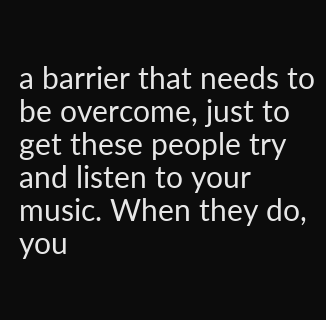a barrier that needs to be overcome, just to get these people try and listen to your music. When they do, you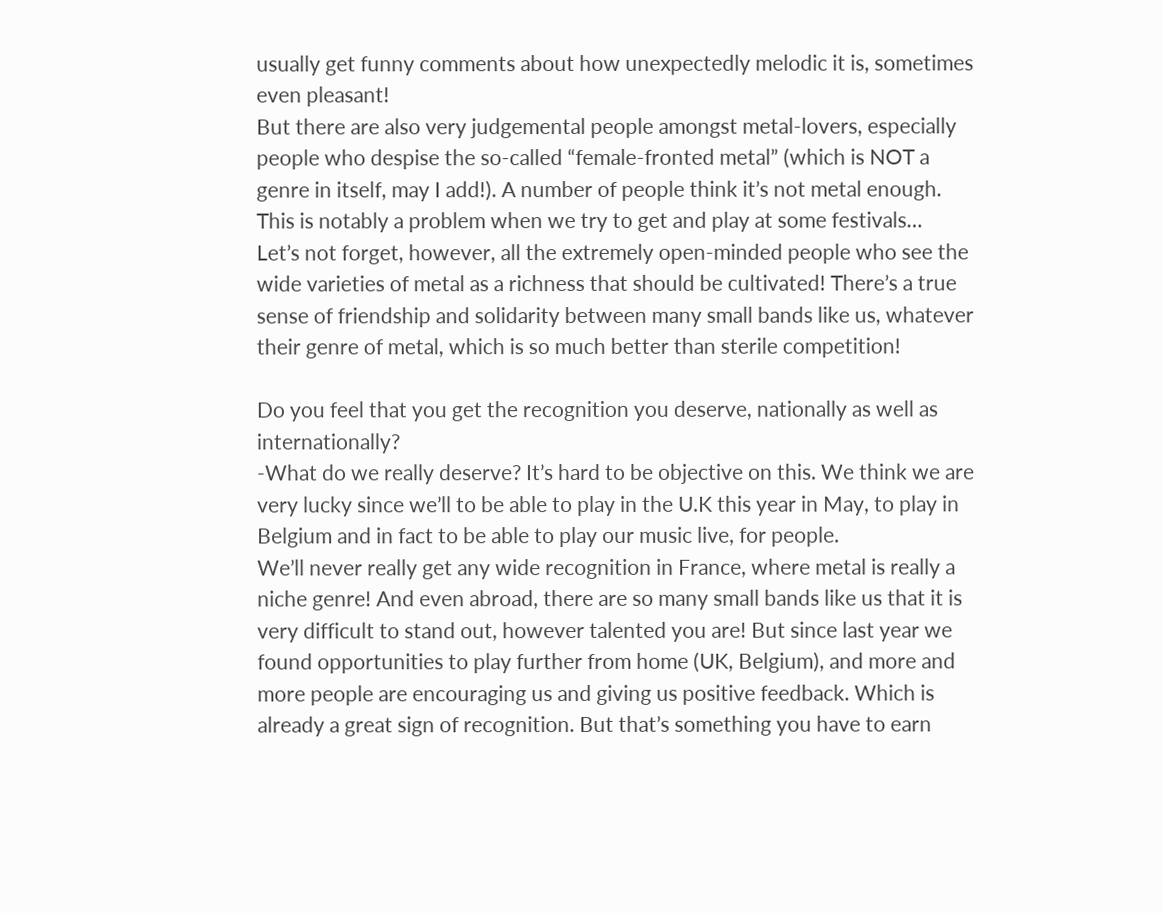usually get funny comments about how unexpectedly melodic it is, sometimes even pleasant!
But there are also very judgemental people amongst metal-lovers, especially people who despise the so-called “female-fronted metal” (which is NOT a genre in itself, may I add!). A number of people think it’s not metal enough. This is notably a problem when we try to get and play at some festivals…
Let’s not forget, however, all the extremely open-minded people who see the wide varieties of metal as a richness that should be cultivated! There’s a true sense of friendship and solidarity between many small bands like us, whatever their genre of metal, which is so much better than sterile competition!

Do you feel that you get the recognition you deserve, nationally as well as internationally?
-What do we really deserve? It’s hard to be objective on this. We think we are very lucky since we’ll to be able to play in the U.K this year in May, to play in Belgium and in fact to be able to play our music live, for people.
We’ll never really get any wide recognition in France, where metal is really a niche genre! And even abroad, there are so many small bands like us that it is very difficult to stand out, however talented you are! But since last year we found opportunities to play further from home (UK, Belgium), and more and more people are encouraging us and giving us positive feedback. Which is already a great sign of recognition. But that’s something you have to earn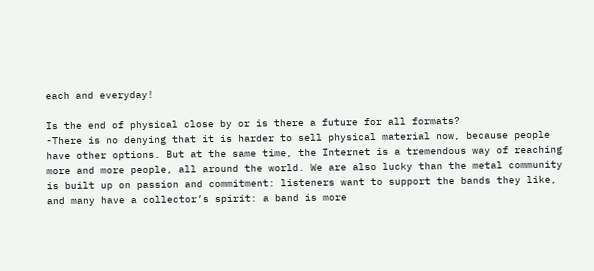each and everyday!

Is the end of physical close by or is there a future for all formats?
-There is no denying that it is harder to sell physical material now, because people have other options. But at the same time, the Internet is a tremendous way of reaching more and more people, all around the world. We are also lucky than the metal community is built up on passion and commitment: listeners want to support the bands they like, and many have a collector’s spirit: a band is more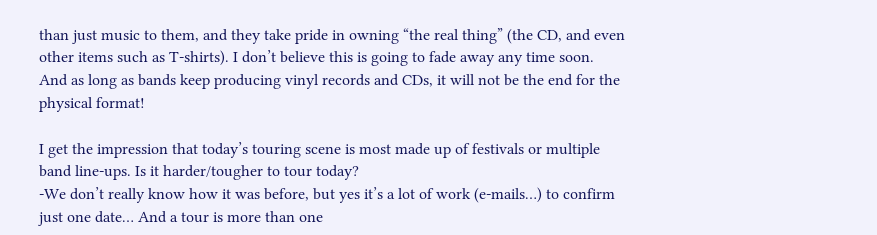than just music to them, and they take pride in owning “the real thing” (the CD, and even other items such as T-shirts). I don’t believe this is going to fade away any time soon.
And as long as bands keep producing vinyl records and CDs, it will not be the end for the physical format!

I get the impression that today’s touring scene is most made up of festivals or multiple band line-ups. Is it harder/tougher to tour today?
-We don’t really know how it was before, but yes it’s a lot of work (e-mails…) to confirm just one date… And a tour is more than one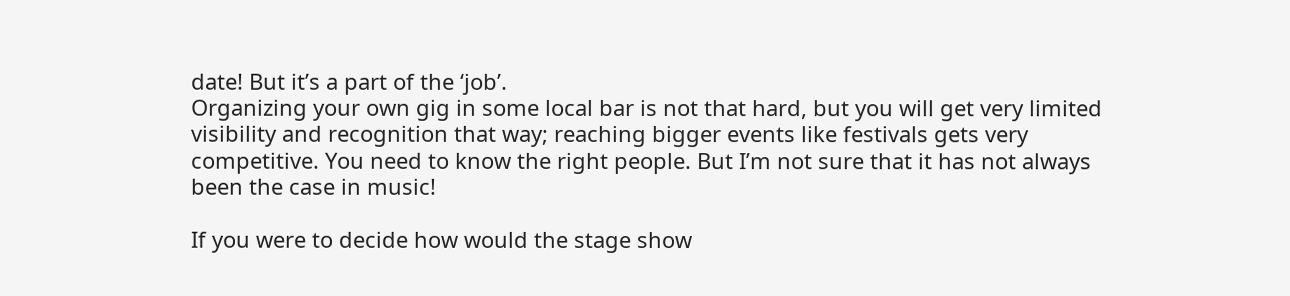date! But it’s a part of the ‘job’.
Organizing your own gig in some local bar is not that hard, but you will get very limited visibility and recognition that way; reaching bigger events like festivals gets very competitive. You need to know the right people. But I’m not sure that it has not always been the case in music!

If you were to decide how would the stage show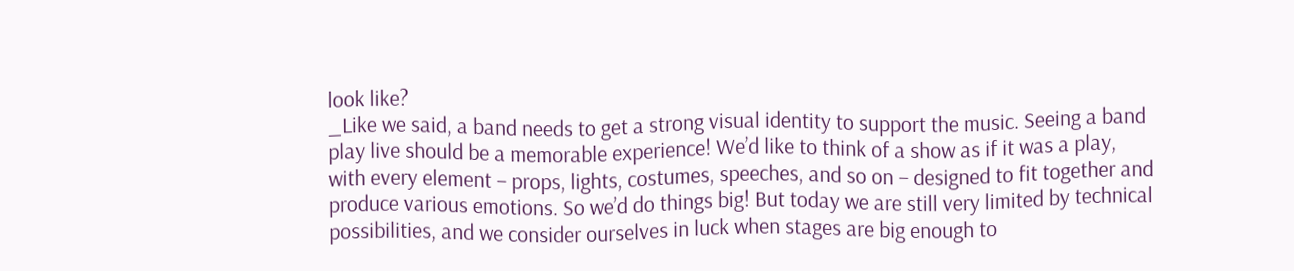look like?
_Like we said, a band needs to get a strong visual identity to support the music. Seeing a band play live should be a memorable experience! We’d like to think of a show as if it was a play, with every element – props, lights, costumes, speeches, and so on – designed to fit together and produce various emotions. So we’d do things big! But today we are still very limited by technical possibilities, and we consider ourselves in luck when stages are big enough to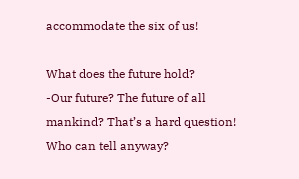accommodate the six of us!

What does the future hold?
-Our future? The future of all mankind? That’s a hard question! Who can tell anyway?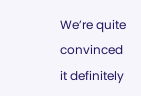We’re quite convinced it definitely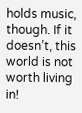holds music, though. If it doesn’t, this world is not worth living in!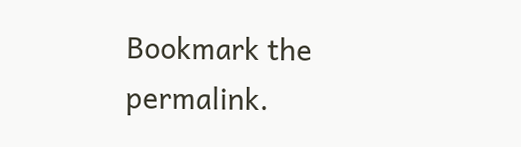Bookmark the permalink.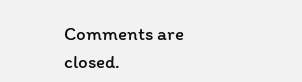Comments are closed.